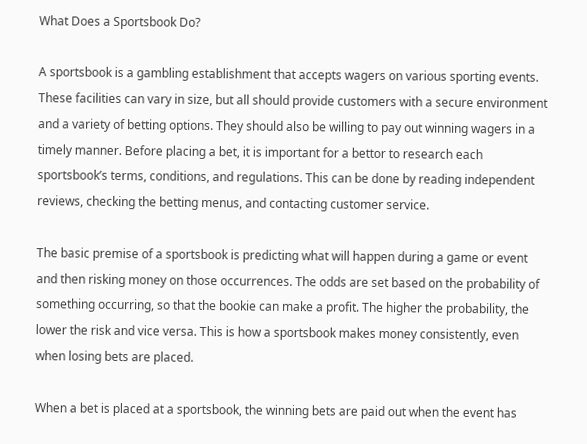What Does a Sportsbook Do?

A sportsbook is a gambling establishment that accepts wagers on various sporting events. These facilities can vary in size, but all should provide customers with a secure environment and a variety of betting options. They should also be willing to pay out winning wagers in a timely manner. Before placing a bet, it is important for a bettor to research each sportsbook’s terms, conditions, and regulations. This can be done by reading independent reviews, checking the betting menus, and contacting customer service.

The basic premise of a sportsbook is predicting what will happen during a game or event and then risking money on those occurrences. The odds are set based on the probability of something occurring, so that the bookie can make a profit. The higher the probability, the lower the risk and vice versa. This is how a sportsbook makes money consistently, even when losing bets are placed.

When a bet is placed at a sportsbook, the winning bets are paid out when the event has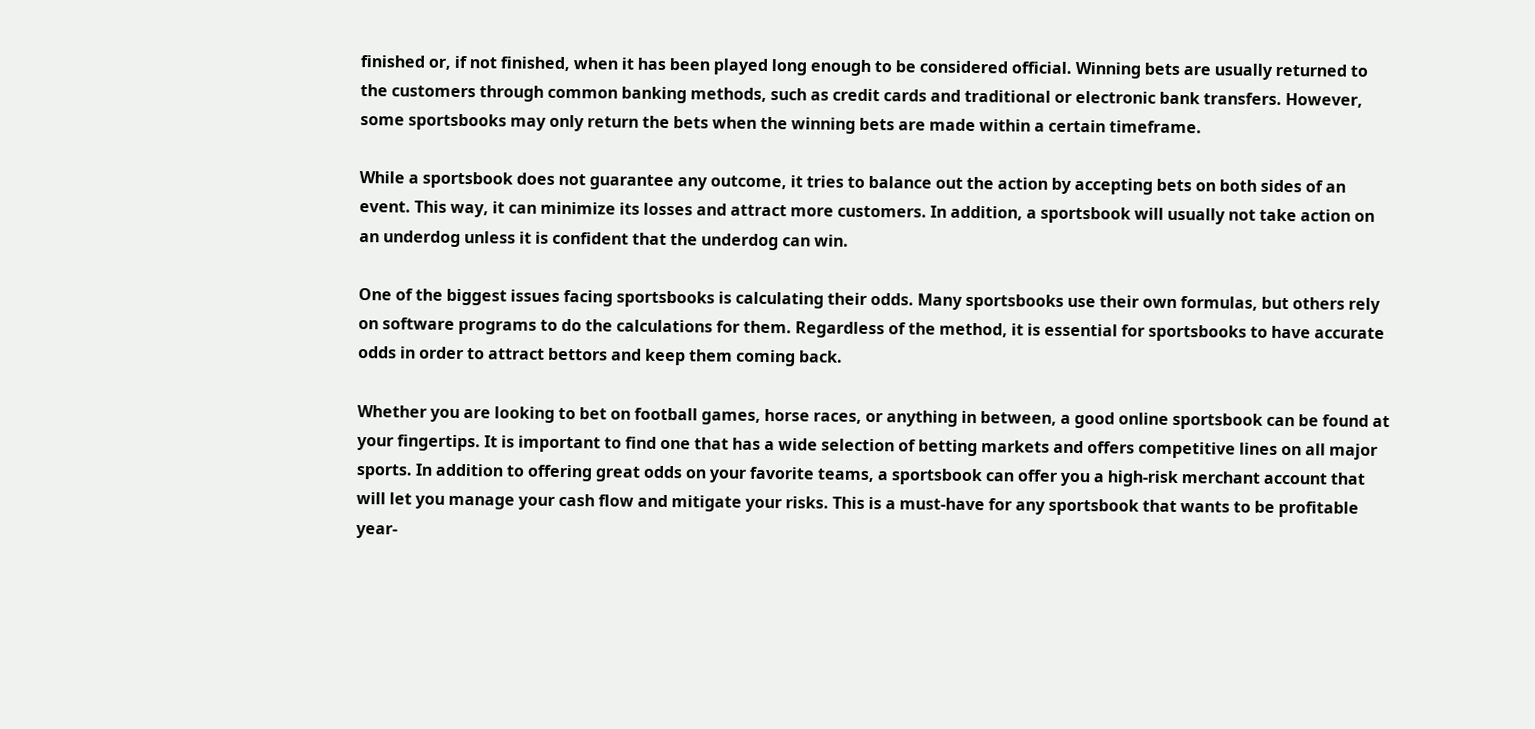finished or, if not finished, when it has been played long enough to be considered official. Winning bets are usually returned to the customers through common banking methods, such as credit cards and traditional or electronic bank transfers. However, some sportsbooks may only return the bets when the winning bets are made within a certain timeframe.

While a sportsbook does not guarantee any outcome, it tries to balance out the action by accepting bets on both sides of an event. This way, it can minimize its losses and attract more customers. In addition, a sportsbook will usually not take action on an underdog unless it is confident that the underdog can win.

One of the biggest issues facing sportsbooks is calculating their odds. Many sportsbooks use their own formulas, but others rely on software programs to do the calculations for them. Regardless of the method, it is essential for sportsbooks to have accurate odds in order to attract bettors and keep them coming back.

Whether you are looking to bet on football games, horse races, or anything in between, a good online sportsbook can be found at your fingertips. It is important to find one that has a wide selection of betting markets and offers competitive lines on all major sports. In addition to offering great odds on your favorite teams, a sportsbook can offer you a high-risk merchant account that will let you manage your cash flow and mitigate your risks. This is a must-have for any sportsbook that wants to be profitable year-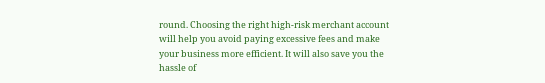round. Choosing the right high-risk merchant account will help you avoid paying excessive fees and make your business more efficient. It will also save you the hassle of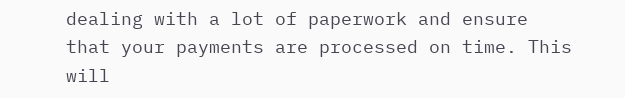dealing with a lot of paperwork and ensure that your payments are processed on time. This will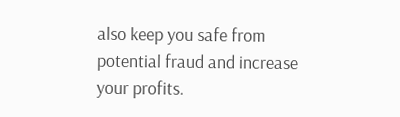also keep you safe from potential fraud and increase your profits.